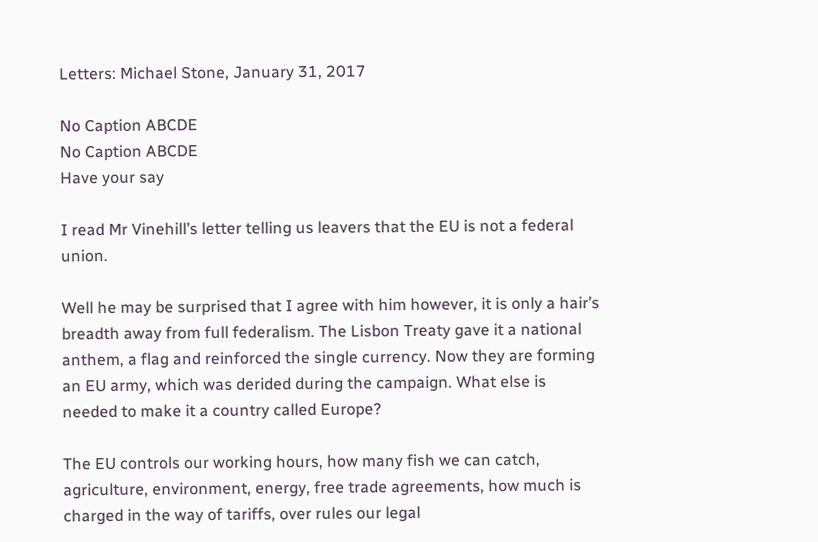Letters: Michael Stone, January 31, 2017

No Caption ABCDE
No Caption ABCDE
Have your say

I read Mr Vinehill’s letter telling us leavers that the EU is not a federal union.

Well he may be surprised that I agree with him however, it is only a hair’s breadth away from full federalism. The Lisbon Treaty gave it a national anthem, a flag and reinforced the single currency. Now they are forming an EU army, which was derided during the campaign. What else is needed to make it a country called Europe?

The EU controls our working hours, how many fish we can catch, agriculture, environment, energy, free trade agreements, how much is charged in the way of tariffs, over rules our legal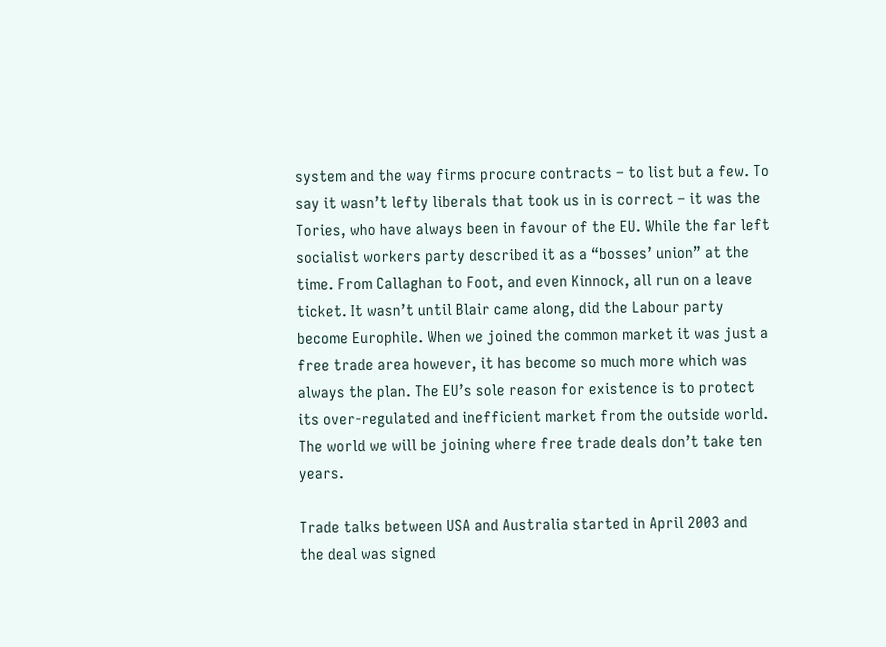system and the way firms procure contracts – to list but a few. To say it wasn’t lefty liberals that took us in is correct – it was the Tories, who have always been in favour of the EU. While the far left socialist workers party described it as a “bosses’ union” at the time. From Callaghan to Foot, and even Kinnock, all run on a leave ticket. It wasn’t until Blair came along, did the Labour party become Europhile. When we joined the common market it was just a free trade area however, it has become so much more which was always the plan. The EU’s sole reason for existence is to protect its over-regulated and inefficient market from the outside world. The world we will be joining where free trade deals don’t take ten years.

Trade talks between USA and Australia started in April 2003 and the deal was signed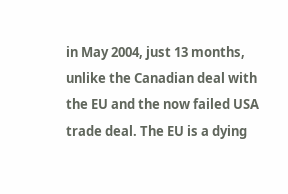in May 2004, just 13 months, unlike the Canadian deal with the EU and the now failed USA trade deal. The EU is a dying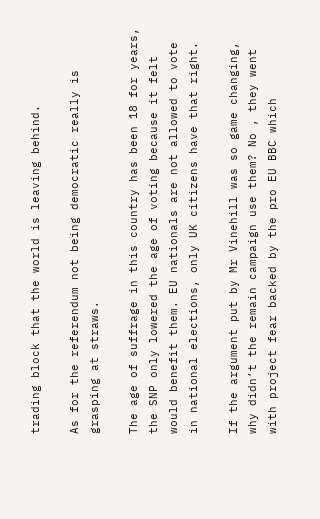trading block that the world is leaving behind.

As for the referendum not being democratic really is grasping at straws.

The age of suffrage in this country has been 18 for years, the SNP only lowered the age of voting because it felt would benefit them. EU nationals are not allowed to vote in national elections, only UK citizens have that right.

If the argument put by Mr Vinehill was so game changing, why didn’t the remain campaign use them? No , they went with project fear backed by the pro EU BBC which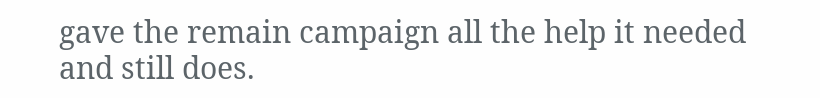gave the remain campaign all the help it needed and still does.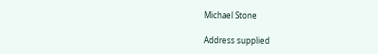Michael Stone

Address supplied